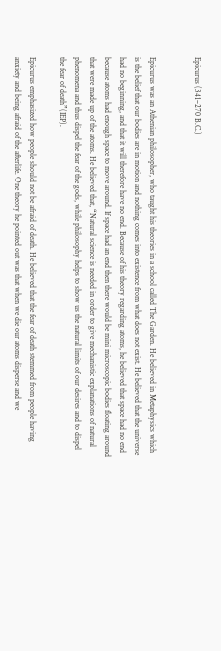Epicurus (341–270 B.C.)


Epicurus was an Athenian philosopher, who taught his theories in a school called The Garden. He believed in Metaphysics which is the belief that our bodies are in motion and nothing comes into existence from what does not exist. He believed that the universe had no beginning, and that it will therefore have no end. Because of his theory regarding atoms, he believed that space had no end because atoms had enough space to move around. If space had an end then there would be mini microscopic bodies floating around that were made up of the atoms. He believed that, “Natural science is needed in order to give mechanistic explanations of natural phenomena and thus dispel the fear of the gods, while philosophy helps to show us the natural limits of our desires and to dispel the fear of death”(IEP).

Epicurus emphasized how people should not be afraid of death. He believed that the fear of death stemmed from people having anxiety and being afraid of the afterlife. One theory he pointed out was that when we die our atoms disperse and we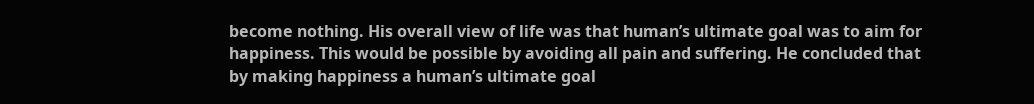become nothing. His overall view of life was that human’s ultimate goal was to aim for  happiness. This would be possible by avoiding all pain and suffering. He concluded that by making happiness a human’s ultimate goal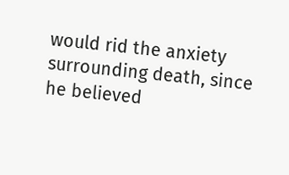would rid the anxiety surrounding death, since he believed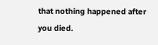that nothing happened after you died.